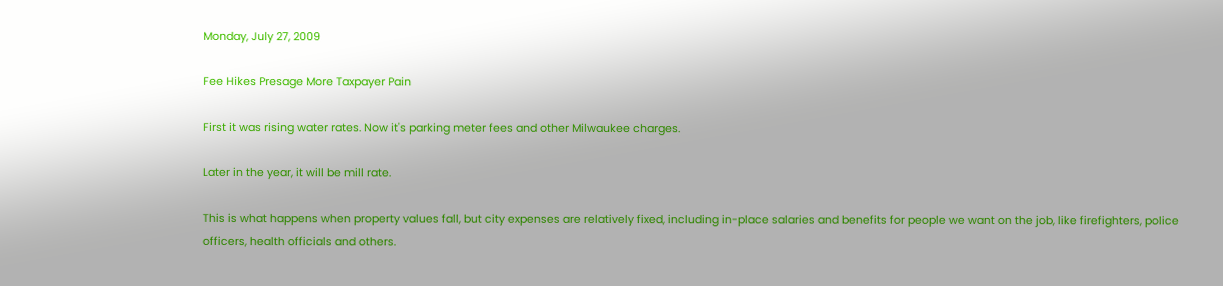Monday, July 27, 2009

Fee Hikes Presage More Taxpayer Pain

First it was rising water rates. Now it's parking meter fees and other Milwaukee charges.

Later in the year, it will be mill rate.

This is what happens when property values fall, but city expenses are relatively fixed, including in-place salaries and benefits for people we want on the job, like firefighters, police officers, health officials and others.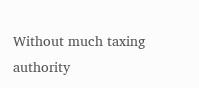Without much taxing authority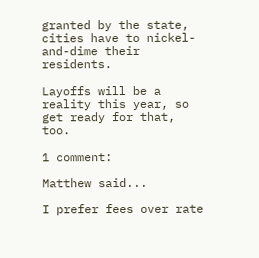granted by the state, cities have to nickel-and-dime their residents.

Layoffs will be a reality this year, so get ready for that, too.

1 comment:

Matthew said...

I prefer fees over rate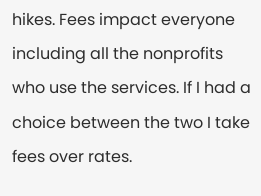hikes. Fees impact everyone including all the nonprofits who use the services. If I had a choice between the two I take fees over rates.